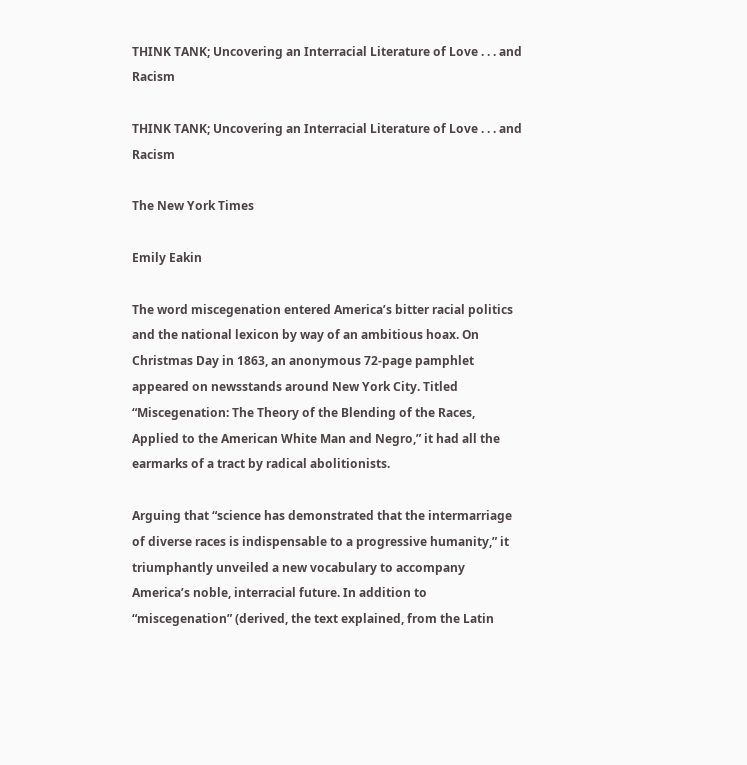THINK TANK; Uncovering an Interracial Literature of Love . . . and Racism

THINK TANK; Uncovering an Interracial Literature of Love . . . and Racism

The New York Times

Emily Eakin

The word miscegenation entered America’s bitter racial politics and the national lexicon by way of an ambitious hoax. On Christmas Day in 1863, an anonymous 72-page pamphlet appeared on newsstands around New York City. Titled “Miscegenation: The Theory of the Blending of the Races, Applied to the American White Man and Negro,” it had all the earmarks of a tract by radical abolitionists.

Arguing that “science has demonstrated that the intermarriage of diverse races is indispensable to a progressive humanity,” it triumphantly unveiled a new vocabulary to accompany America’s noble, interracial future. In addition to “miscegenation” (derived, the text explained, from the Latin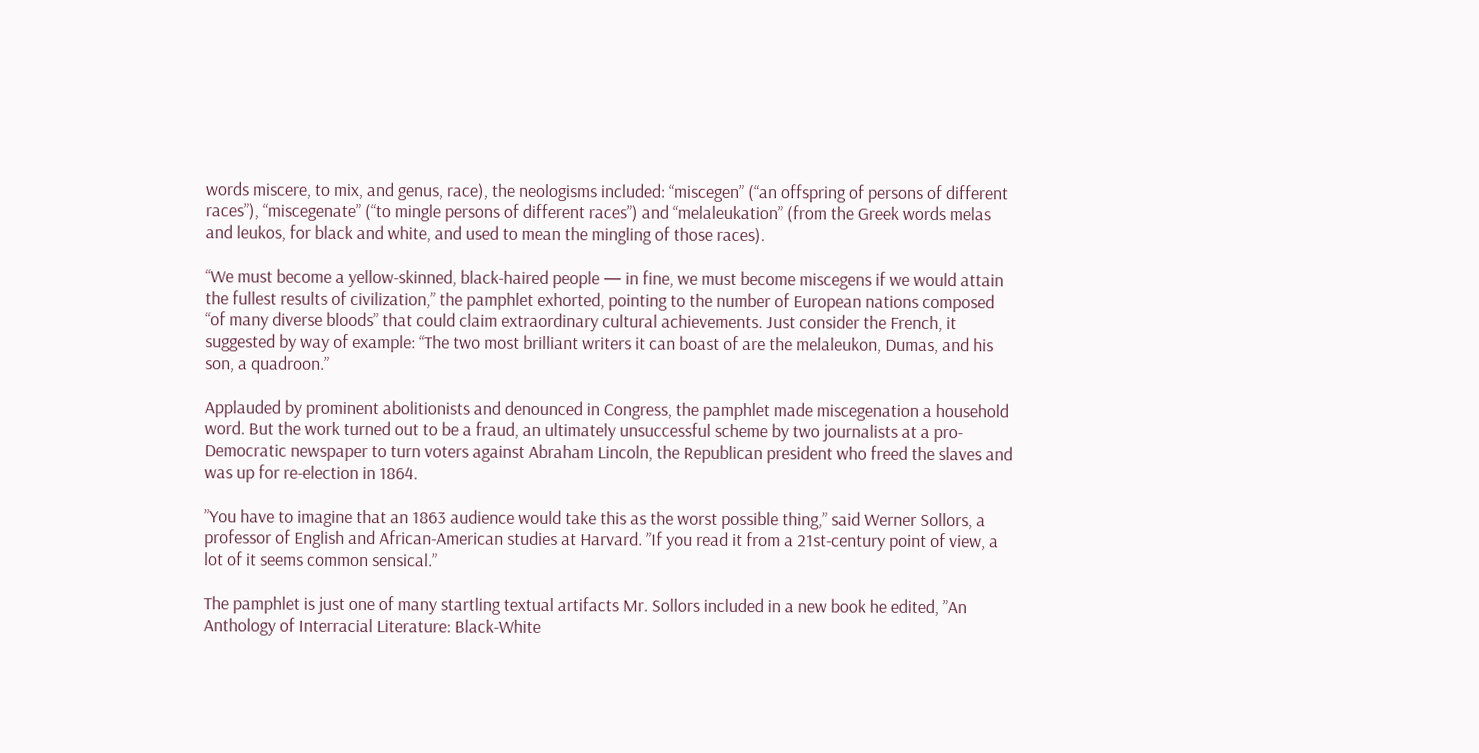words miscere, to mix, and genus, race), the neologisms included: “miscegen” (“an offspring of persons of different races”), “miscegenate” (“to mingle persons of different races”) and “melaleukation” (from the Greek words melas and leukos, for black and white, and used to mean the mingling of those races).

“We must become a yellow-skinned, black-haired people — in fine, we must become miscegens if we would attain the fullest results of civilization,” the pamphlet exhorted, pointing to the number of European nations composed “of many diverse bloods” that could claim extraordinary cultural achievements. Just consider the French, it suggested by way of example: “The two most brilliant writers it can boast of are the melaleukon, Dumas, and his son, a quadroon.”

Applauded by prominent abolitionists and denounced in Congress, the pamphlet made miscegenation a household word. But the work turned out to be a fraud, an ultimately unsuccessful scheme by two journalists at a pro-Democratic newspaper to turn voters against Abraham Lincoln, the Republican president who freed the slaves and was up for re-election in 1864.

”You have to imagine that an 1863 audience would take this as the worst possible thing,” said Werner Sollors, a professor of English and African-American studies at Harvard. ”If you read it from a 21st-century point of view, a lot of it seems common sensical.”

The pamphlet is just one of many startling textual artifacts Mr. Sollors included in a new book he edited, ”An Anthology of Interracial Literature: Black-White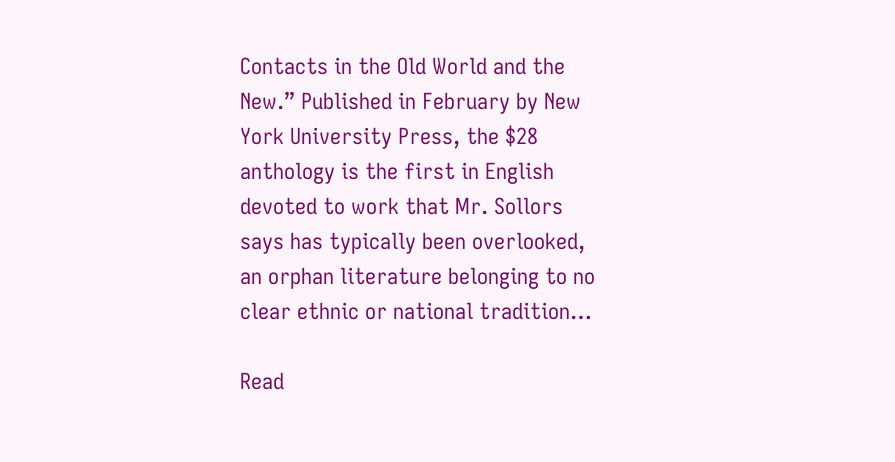Contacts in the Old World and the New.” Published in February by New York University Press, the $28 anthology is the first in English devoted to work that Mr. Sollors says has typically been overlooked, an orphan literature belonging to no clear ethnic or national tradition…

Read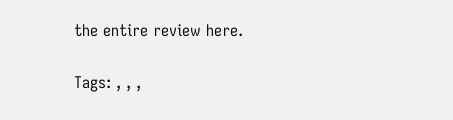the entire review here.

Tags: , , ,